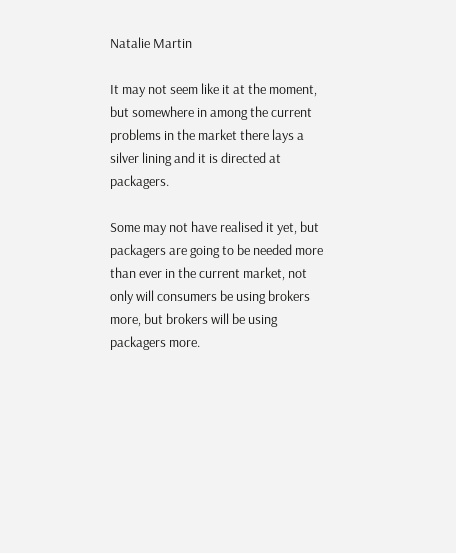Natalie Martin

It may not seem like it at the moment, but somewhere in among the current problems in the market there lays a silver lining and it is directed at packagers.

Some may not have realised it yet, but packagers are going to be needed more than ever in the current market, not only will consumers be using brokers more, but brokers will be using packagers more.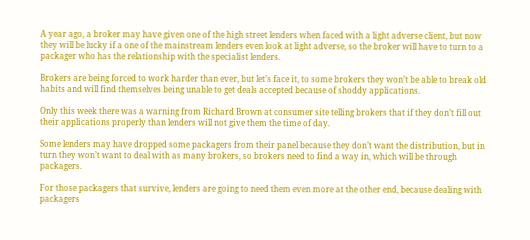A year ago, a broker may have given one of the high street lenders when faced with a light adverse client, but now they will be lucky if a one of the mainstream lenders even look at light adverse, so the broker will have to turn to a packager who has the relationship with the specialist lenders.

Brokers are being forced to work harder than ever, but let’s face it, to some brokers they won’t be able to break old habits and will find themselves being unable to get deals accepted because of shoddy applications.

Only this week there was a warning from Richard Brown at consumer site telling brokers that if they don’t fill out their applications properly than lenders will not give them the time of day.

Some lenders may have dropped some packagers from their panel because they don’t want the distribution, but in turn they won’t want to deal with as many brokers, so brokers need to find a way in, which will be through packagers.

For those packagers that survive, lenders are going to need them even more at the other end, because dealing with packagers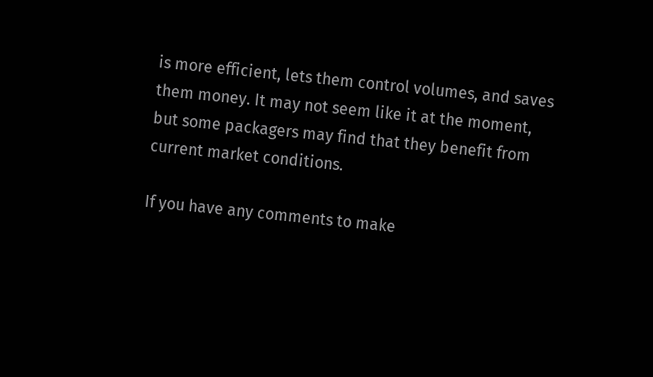is more efficient, lets them control volumes, and saves them money. It may not seem like it at the moment, but some packagers may find that they benefit from current market conditions.

If you have any comments to make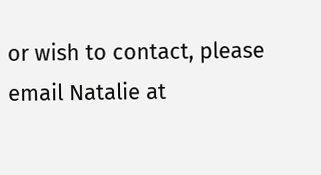or wish to contact, please email Natalie at